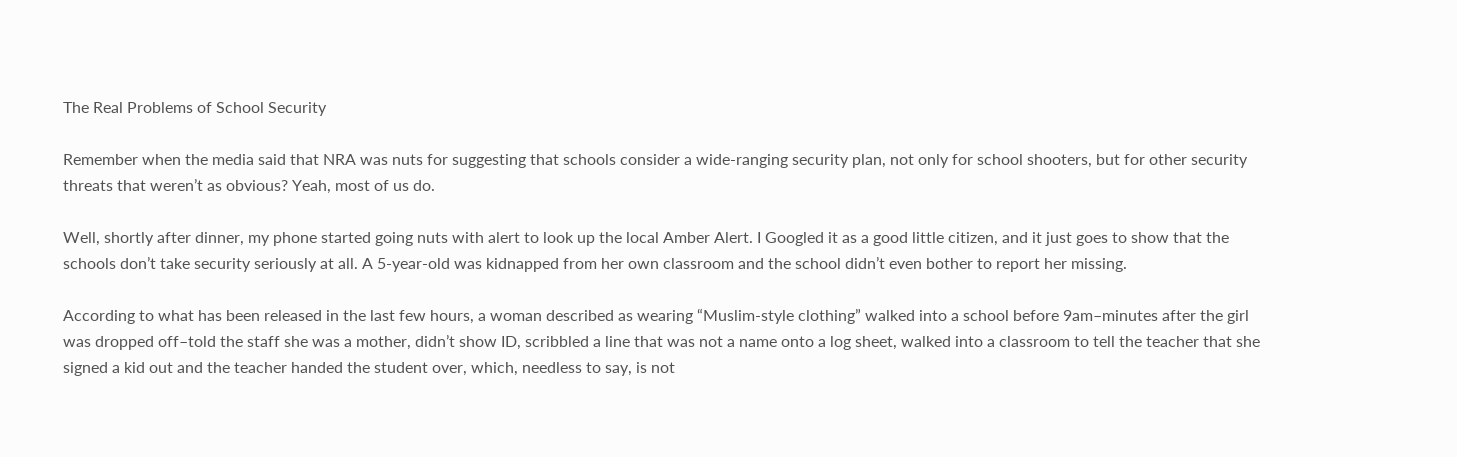The Real Problems of School Security

Remember when the media said that NRA was nuts for suggesting that schools consider a wide-ranging security plan, not only for school shooters, but for other security threats that weren’t as obvious? Yeah, most of us do.

Well, shortly after dinner, my phone started going nuts with alert to look up the local Amber Alert. I Googled it as a good little citizen, and it just goes to show that the schools don’t take security seriously at all. A 5-year-old was kidnapped from her own classroom and the school didn’t even bother to report her missing.

According to what has been released in the last few hours, a woman described as wearing “Muslim-style clothing” walked into a school before 9am–minutes after the girl was dropped off–told the staff she was a mother, didn’t show ID, scribbled a line that was not a name onto a log sheet, walked into a classroom to tell the teacher that she signed a kid out and the teacher handed the student over, which, needless to say, is not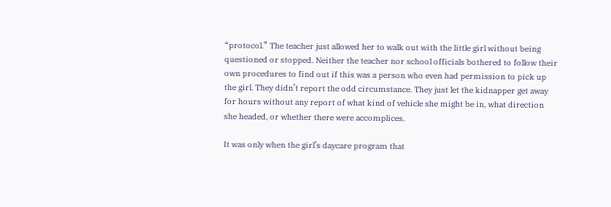“protocol.” The teacher just allowed her to walk out with the little girl without being questioned or stopped. Neither the teacher nor school officials bothered to follow their own procedures to find out if this was a person who even had permission to pick up the girl. They didn’t report the odd circumstance. They just let the kidnapper get away for hours without any report of what kind of vehicle she might be in, what direction she headed, or whether there were accomplices.

It was only when the girl’s daycare program that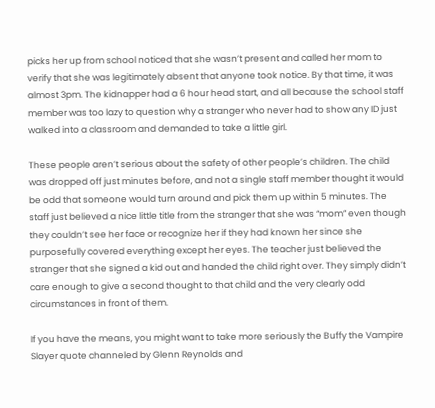picks her up from school noticed that she wasn’t present and called her mom to verify that she was legitimately absent that anyone took notice. By that time, it was almost 3pm. The kidnapper had a 6 hour head start, and all because the school staff member was too lazy to question why a stranger who never had to show any ID just walked into a classroom and demanded to take a little girl.

These people aren’t serious about the safety of other people’s children. The child was dropped off just minutes before, and not a single staff member thought it would be odd that someone would turn around and pick them up within 5 minutes. The staff just believed a nice little title from the stranger that she was “mom” even though they couldn’t see her face or recognize her if they had known her since she purposefully covered everything except her eyes. The teacher just believed the stranger that she signed a kid out and handed the child right over. They simply didn’t care enough to give a second thought to that child and the very clearly odd circumstances in front of them.

If you have the means, you might want to take more seriously the Buffy the Vampire Slayer quote channeled by Glenn Reynolds and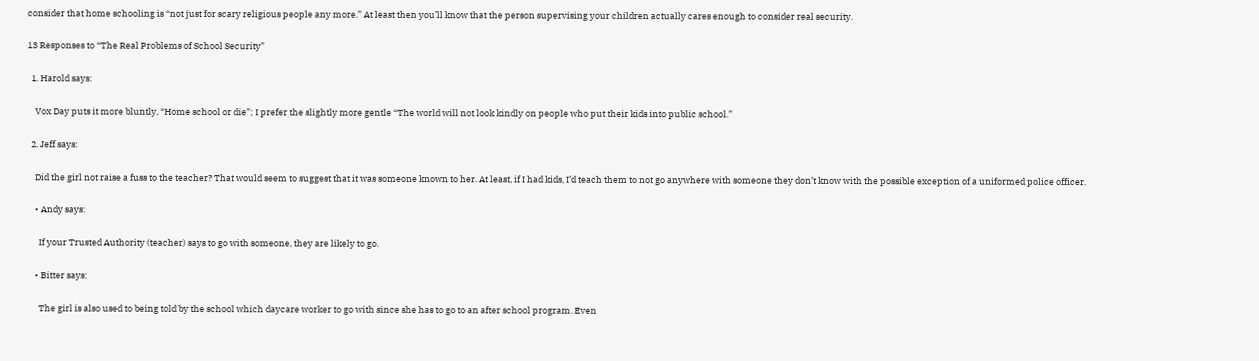consider that home schooling is “not just for scary religious people any more.” At least then you’ll know that the person supervising your children actually cares enough to consider real security.

13 Responses to “The Real Problems of School Security”

  1. Harold says:

    Vox Day puts it more bluntly, “Home school or die”; I prefer the slightly more gentle “The world will not look kindly on people who put their kids into public school.”

  2. Jeff says:

    Did the girl not raise a fuss to the teacher? That would seem to suggest that it was someone known to her. At least, if I had kids, I’d teach them to not go anywhere with someone they don’t know with the possible exception of a uniformed police officer.

    • Andy says:

      If your Trusted Authority (teacher) says to go with someone, they are likely to go.

    • Bitter says:

      The girl is also used to being told by the school which daycare worker to go with since she has to go to an after school program. Even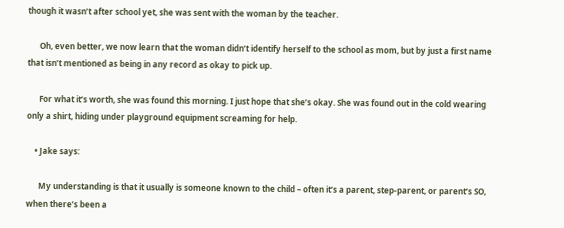though it wasn’t after school yet, she was sent with the woman by the teacher.

      Oh, even better, we now learn that the woman didn’t identify herself to the school as mom, but by just a first name that isn’t mentioned as being in any record as okay to pick up.

      For what it’s worth, she was found this morning. I just hope that she’s okay. She was found out in the cold wearing only a shirt, hiding under playground equipment screaming for help.

    • Jake says:

      My understanding is that it usually is someone known to the child – often it’s a parent, step-parent, or parent’s SO, when there’s been a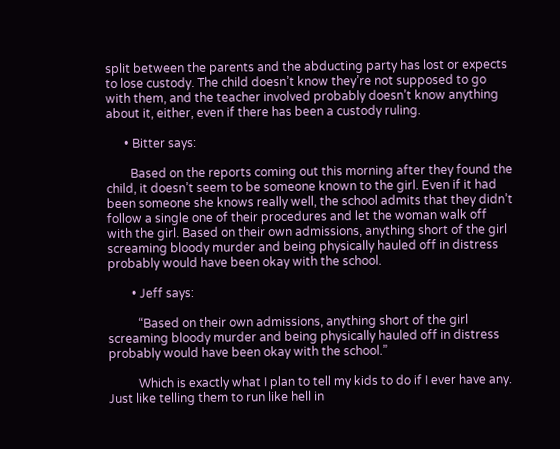split between the parents and the abducting party has lost or expects to lose custody. The child doesn’t know they’re not supposed to go with them, and the teacher involved probably doesn’t know anything about it, either, even if there has been a custody ruling.

      • Bitter says:

        Based on the reports coming out this morning after they found the child, it doesn’t seem to be someone known to the girl. Even if it had been someone she knows really well, the school admits that they didn’t follow a single one of their procedures and let the woman walk off with the girl. Based on their own admissions, anything short of the girl screaming bloody murder and being physically hauled off in distress probably would have been okay with the school.

        • Jeff says:

          “Based on their own admissions, anything short of the girl screaming bloody murder and being physically hauled off in distress probably would have been okay with the school.”

          Which is exactly what I plan to tell my kids to do if I ever have any. Just like telling them to run like hell in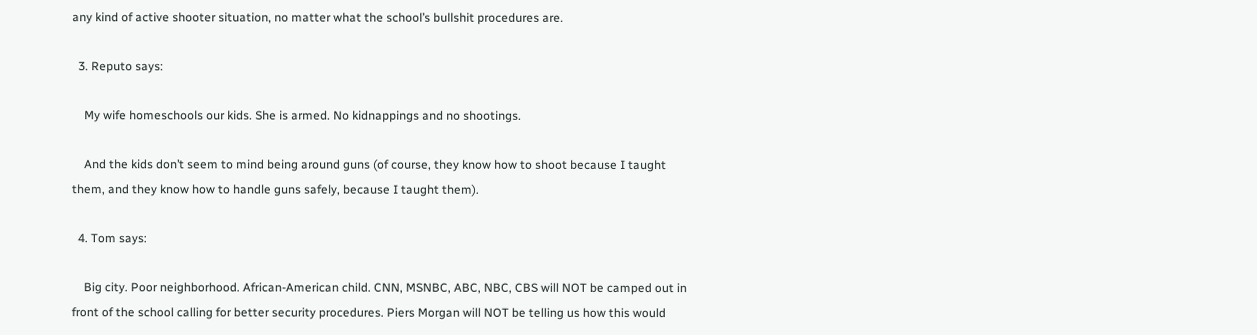any kind of active shooter situation, no matter what the school’s bullshit procedures are.

  3. Reputo says:

    My wife homeschools our kids. She is armed. No kidnappings and no shootings.

    And the kids don’t seem to mind being around guns (of course, they know how to shoot because I taught them, and they know how to handle guns safely, because I taught them).

  4. Tom says:

    Big city. Poor neighborhood. African-American child. CNN, MSNBC, ABC, NBC, CBS will NOT be camped out in front of the school calling for better security procedures. Piers Morgan will NOT be telling us how this would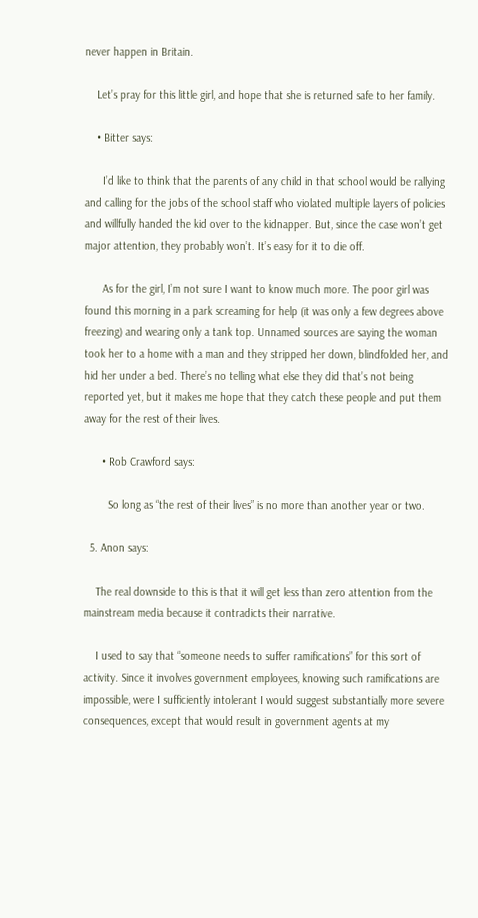never happen in Britain.

    Let’s pray for this little girl, and hope that she is returned safe to her family.

    • Bitter says:

      I’d like to think that the parents of any child in that school would be rallying and calling for the jobs of the school staff who violated multiple layers of policies and willfully handed the kid over to the kidnapper. But, since the case won’t get major attention, they probably won’t. It’s easy for it to die off.

      As for the girl, I’m not sure I want to know much more. The poor girl was found this morning in a park screaming for help (it was only a few degrees above freezing) and wearing only a tank top. Unnamed sources are saying the woman took her to a home with a man and they stripped her down, blindfolded her, and hid her under a bed. There’s no telling what else they did that’s not being reported yet, but it makes me hope that they catch these people and put them away for the rest of their lives.

      • Rob Crawford says:

        So long as “the rest of their lives” is no more than another year or two.

  5. Anon says:

    The real downside to this is that it will get less than zero attention from the mainstream media because it contradicts their narrative.

    I used to say that “someone needs to suffer ramifications” for this sort of activity. Since it involves government employees, knowing such ramifications are impossible, were I sufficiently intolerant I would suggest substantially more severe consequences, except that would result in government agents at my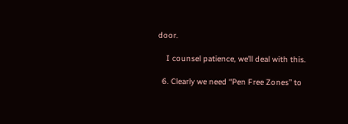door.

    I counsel patience, we’ll deal with this.

  6. Clearly we need “Pen Free Zones” to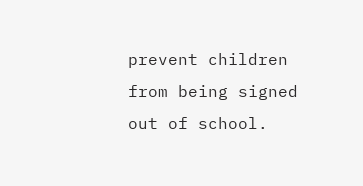prevent children from being signed out of school.